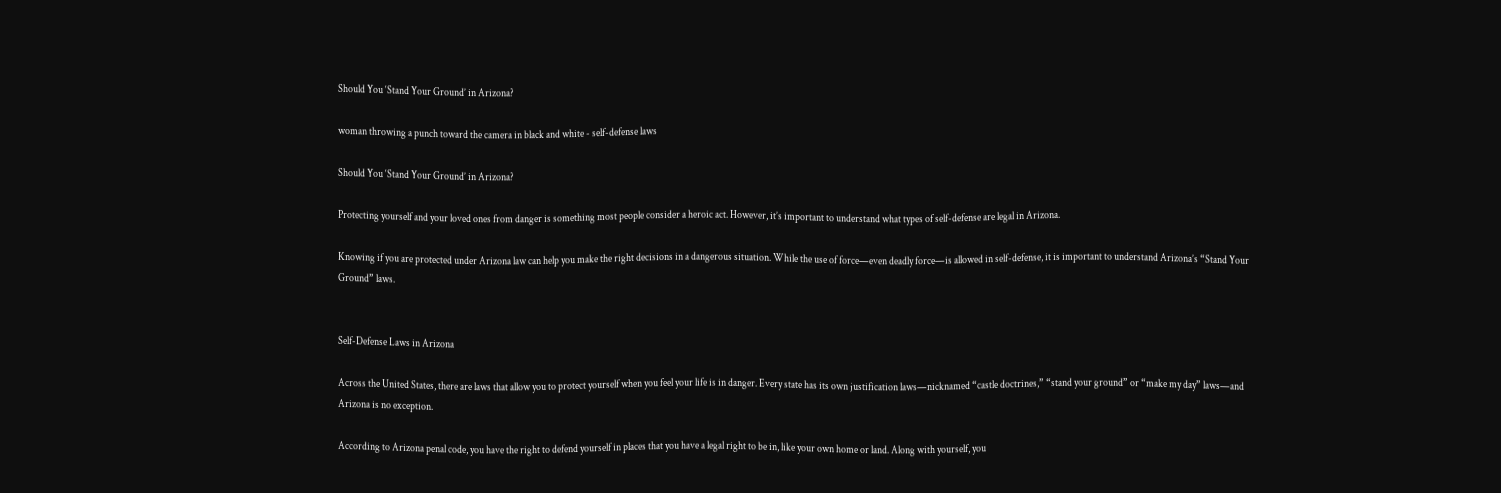Should You ‘Stand Your Ground’ in Arizona?

woman throwing a punch toward the camera in black and white - self-defense laws

Should You ‘Stand Your Ground’ in Arizona?

Protecting yourself and your loved ones from danger is something most people consider a heroic act. However, it’s important to understand what types of self-defense are legal in Arizona.

Knowing if you are protected under Arizona law can help you make the right decisions in a dangerous situation. While the use of force—even deadly force—is allowed in self-defense, it is important to understand Arizona’s “Stand Your Ground” laws.


Self-Defense Laws in Arizona

Across the United States, there are laws that allow you to protect yourself when you feel your life is in danger. Every state has its own justification laws—nicknamed “castle doctrines,” “stand your ground” or “make my day” laws—and Arizona is no exception.

According to Arizona penal code, you have the right to defend yourself in places that you have a legal right to be in, like your own home or land. Along with yourself, you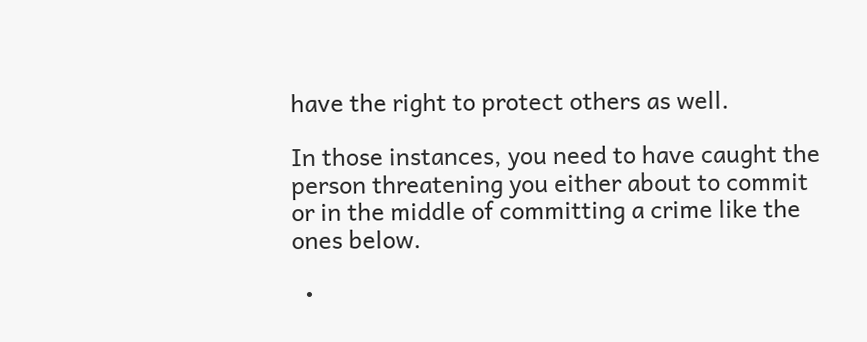have the right to protect others as well.

In those instances, you need to have caught the person threatening you either about to commit or in the middle of committing a crime like the ones below.

  •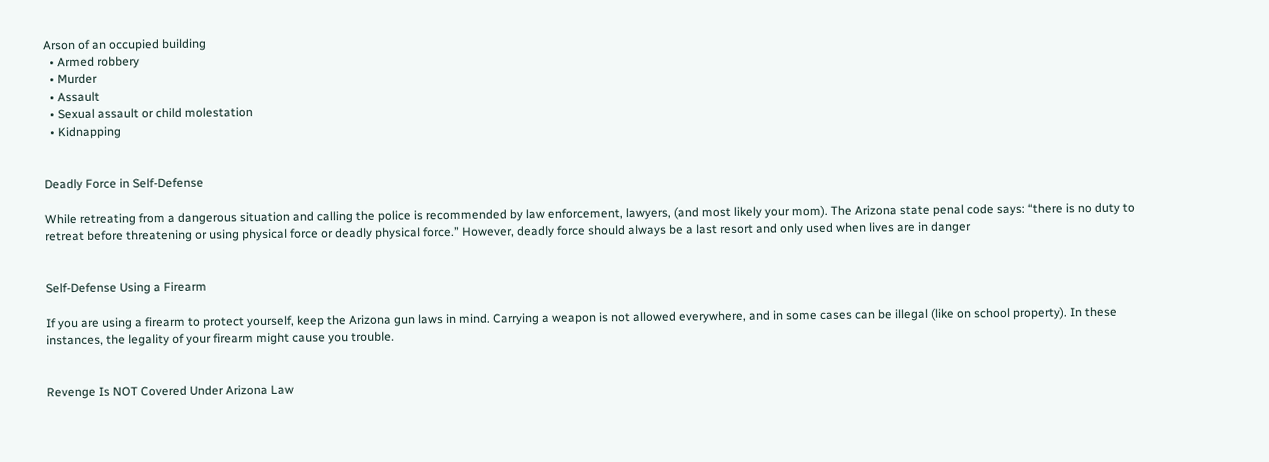Arson of an occupied building
  • Armed robbery
  • Murder
  • Assault
  • Sexual assault or child molestation
  • Kidnapping


Deadly Force in Self-Defense

While retreating from a dangerous situation and calling the police is recommended by law enforcement, lawyers, (and most likely your mom). The Arizona state penal code says: “there is no duty to retreat before threatening or using physical force or deadly physical force.” However, deadly force should always be a last resort and only used when lives are in danger


Self-Defense Using a Firearm

If you are using a firearm to protect yourself, keep the Arizona gun laws in mind. Carrying a weapon is not allowed everywhere, and in some cases can be illegal (like on school property). In these instances, the legality of your firearm might cause you trouble.


Revenge Is NOT Covered Under Arizona Law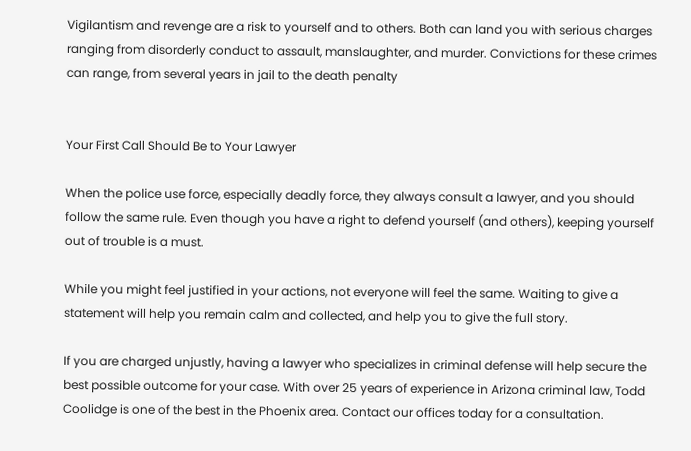Vigilantism and revenge are a risk to yourself and to others. Both can land you with serious charges ranging from disorderly conduct to assault, manslaughter, and murder. Convictions for these crimes can range, from several years in jail to the death penalty


Your First Call Should Be to Your Lawyer

When the police use force, especially deadly force, they always consult a lawyer, and you should follow the same rule. Even though you have a right to defend yourself (and others), keeping yourself out of trouble is a must.

While you might feel justified in your actions, not everyone will feel the same. Waiting to give a statement will help you remain calm and collected, and help you to give the full story.

If you are charged unjustly, having a lawyer who specializes in criminal defense will help secure the best possible outcome for your case. With over 25 years of experience in Arizona criminal law, Todd Coolidge is one of the best in the Phoenix area. Contact our offices today for a consultation.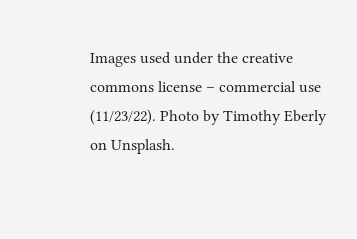Images used under the creative commons license – commercial use (11/23/22). Photo by Timothy Eberly on Unsplash.